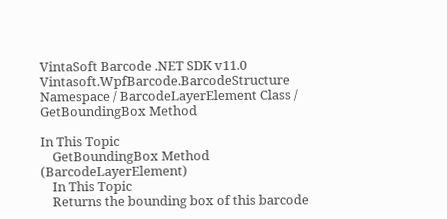VintaSoft Barcode .NET SDK v11.0
Vintasoft.WpfBarcode.BarcodeStructure Namespace / BarcodeLayerElement Class / GetBoundingBox Method

In This Topic
    GetBoundingBox Method (BarcodeLayerElement)
    In This Topic
    Returns the bounding box of this barcode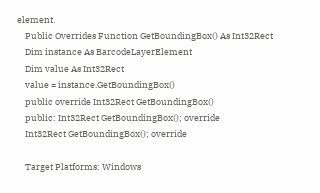element.
    Public Overrides Function GetBoundingBox() As Int32Rect
    Dim instance As BarcodeLayerElement
    Dim value As Int32Rect
    value = instance.GetBoundingBox()
    public override Int32Rect GetBoundingBox()
    public: Int32Rect GetBoundingBox(); override
    Int32Rect GetBoundingBox(); override

    Target Platforms: Windows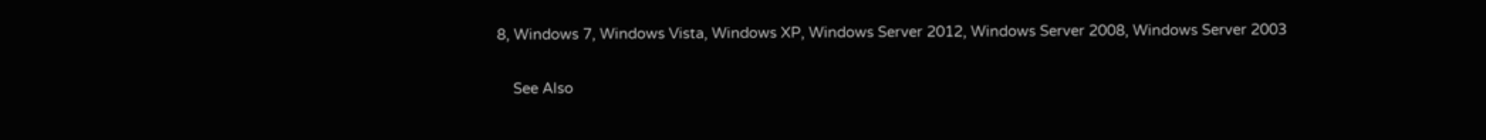8, Windows 7, Windows Vista, Windows XP, Windows Server 2012, Windows Server 2008, Windows Server 2003

    See Also